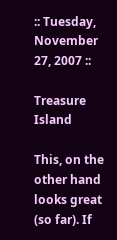:: Tuesday, November 27, 2007 ::

Treasure Island

This, on the other hand looks great (so far). If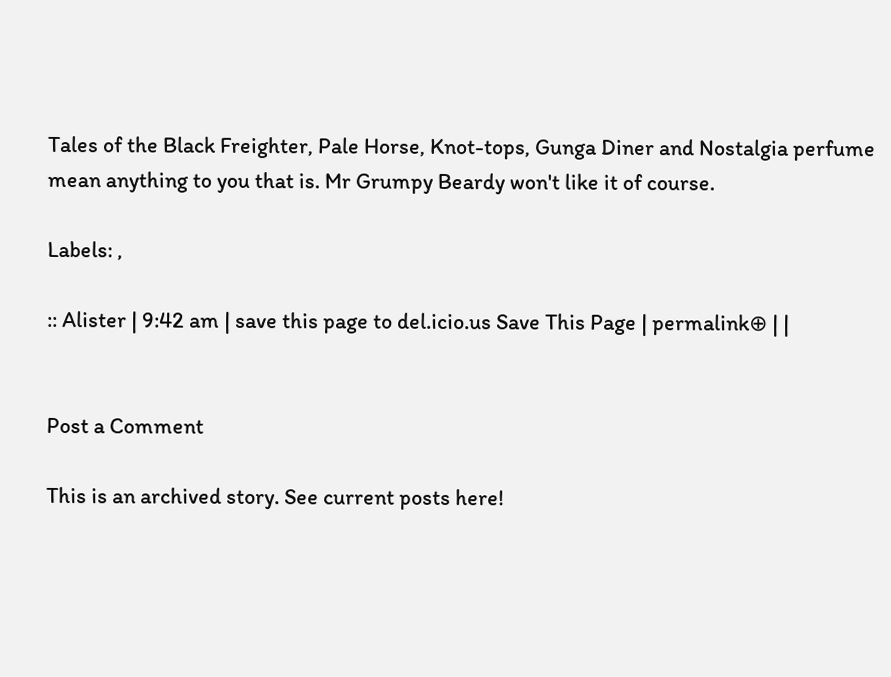Tales of the Black Freighter, Pale Horse, Knot-tops, Gunga Diner and Nostalgia perfume mean anything to you that is. Mr Grumpy Beardy won't like it of course.

Labels: ,

:: Alister | 9:42 am | save this page to del.icio.us Save This Page | permalink⊕ | |


Post a Comment

This is an archived story. See current posts here!